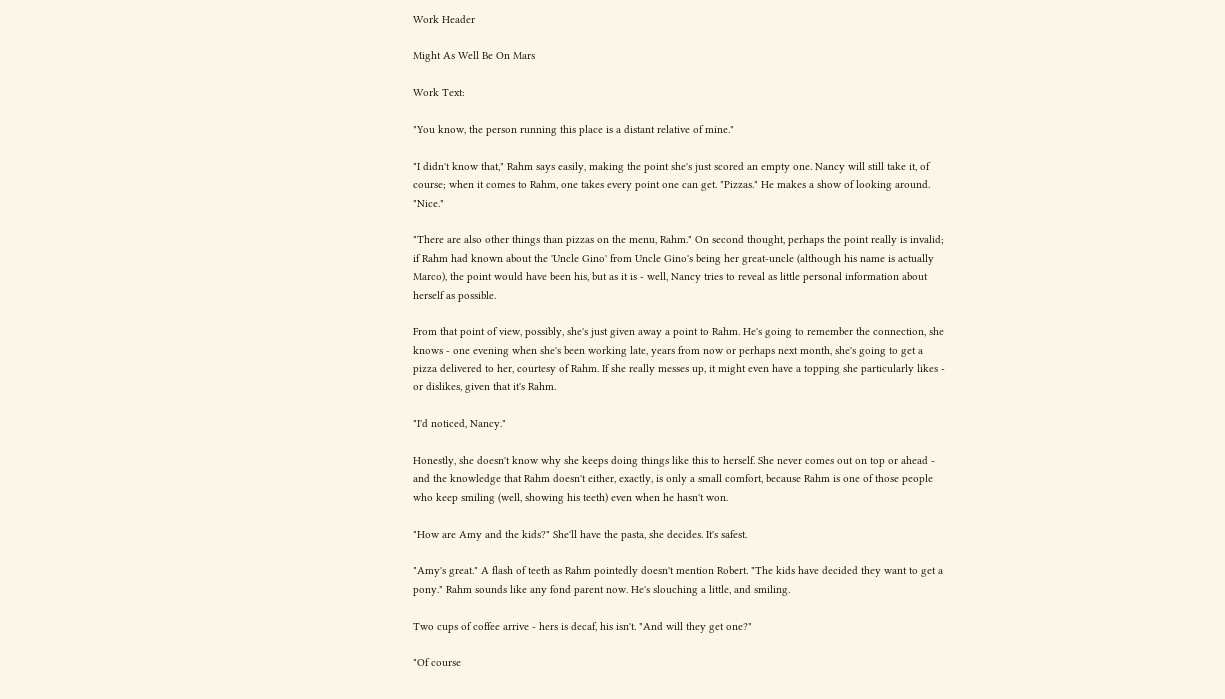Work Header

Might As Well Be On Mars

Work Text:

"You know, the person running this place is a distant relative of mine."

"I didn't know that," Rahm says easily, making the point she's just scored an empty one. Nancy will still take it, of course; when it comes to Rahm, one takes every point one can get. "Pizzas." He makes a show of looking around. "Nice."

"There are also other things than pizzas on the menu, Rahm." On second thought, perhaps the point really is invalid; if Rahm had known about the 'Uncle Gino' from Uncle Gino's being her great-uncle (although his name is actually Marco), the point would have been his, but as it is - well, Nancy tries to reveal as little personal information about herself as possible.

From that point of view, possibly, she's just given away a point to Rahm. He's going to remember the connection, she knows - one evening when she's been working late, years from now or perhaps next month, she's going to get a pizza delivered to her, courtesy of Rahm. If she really messes up, it might even have a topping she particularly likes - or dislikes, given that it's Rahm.

"I'd noticed, Nancy."

Honestly, she doesn't know why she keeps doing things like this to herself. She never comes out on top or ahead - and the knowledge that Rahm doesn't either, exactly, is only a small comfort, because Rahm is one of those people who keep smiling (well, showing his teeth) even when he hasn't won.

"How are Amy and the kids?" She'll have the pasta, she decides. It's safest.

"Amy's great." A flash of teeth as Rahm pointedly doesn't mention Robert. "The kids have decided they want to get a pony." Rahm sounds like any fond parent now. He's slouching a little, and smiling.

Two cups of coffee arrive - hers is decaf, his isn't. "And will they get one?"

"Of course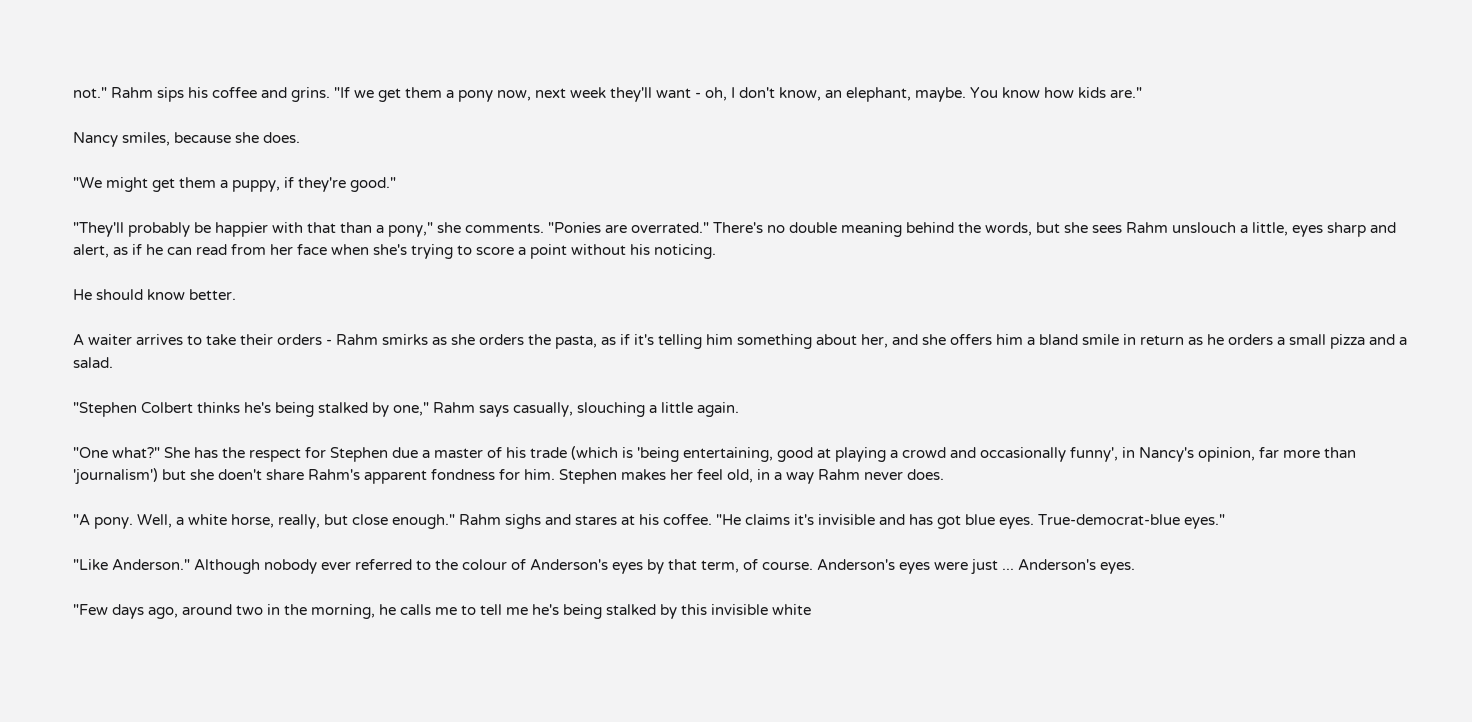not." Rahm sips his coffee and grins. "If we get them a pony now, next week they'll want - oh, I don't know, an elephant, maybe. You know how kids are."

Nancy smiles, because she does.

"We might get them a puppy, if they're good."

"They'll probably be happier with that than a pony," she comments. "Ponies are overrated." There's no double meaning behind the words, but she sees Rahm unslouch a little, eyes sharp and alert, as if he can read from her face when she's trying to score a point without his noticing.

He should know better.

A waiter arrives to take their orders - Rahm smirks as she orders the pasta, as if it's telling him something about her, and she offers him a bland smile in return as he orders a small pizza and a salad.

"Stephen Colbert thinks he's being stalked by one," Rahm says casually, slouching a little again.

"One what?" She has the respect for Stephen due a master of his trade (which is 'being entertaining, good at playing a crowd and occasionally funny', in Nancy's opinion, far more than 'journalism') but she doen't share Rahm's apparent fondness for him. Stephen makes her feel old, in a way Rahm never does.

"A pony. Well, a white horse, really, but close enough." Rahm sighs and stares at his coffee. "He claims it's invisible and has got blue eyes. True-democrat-blue eyes."

"Like Anderson." Although nobody ever referred to the colour of Anderson's eyes by that term, of course. Anderson's eyes were just ... Anderson's eyes.

"Few days ago, around two in the morning, he calls me to tell me he's being stalked by this invisible white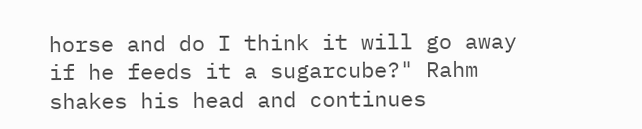horse and do I think it will go away if he feeds it a sugarcube?" Rahm shakes his head and continues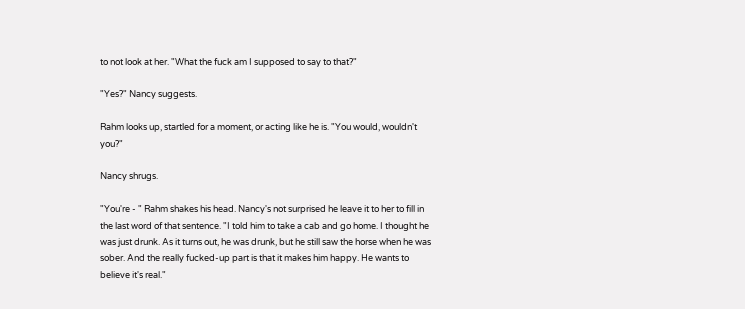to not look at her. "What the fuck am I supposed to say to that?"

"Yes?" Nancy suggests.

Rahm looks up, startled for a moment, or acting like he is. "You would, wouldn't you?"

Nancy shrugs.

"You're - " Rahm shakes his head. Nancy's not surprised he leave it to her to fill in the last word of that sentence. "I told him to take a cab and go home. I thought he was just drunk. As it turns out, he was drunk, but he still saw the horse when he was sober. And the really fucked-up part is that it makes him happy. He wants to believe it's real."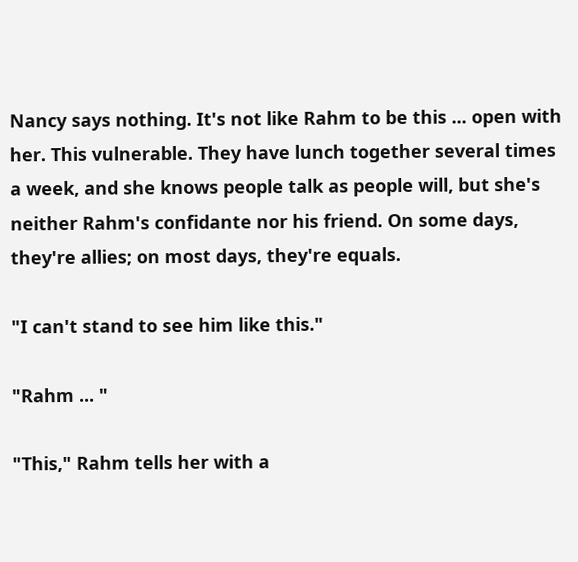Nancy says nothing. It's not like Rahm to be this ... open with her. This vulnerable. They have lunch together several times a week, and she knows people talk as people will, but she's neither Rahm's confidante nor his friend. On some days, they're allies; on most days, they're equals.

"I can't stand to see him like this."

"Rahm ... "

"This," Rahm tells her with a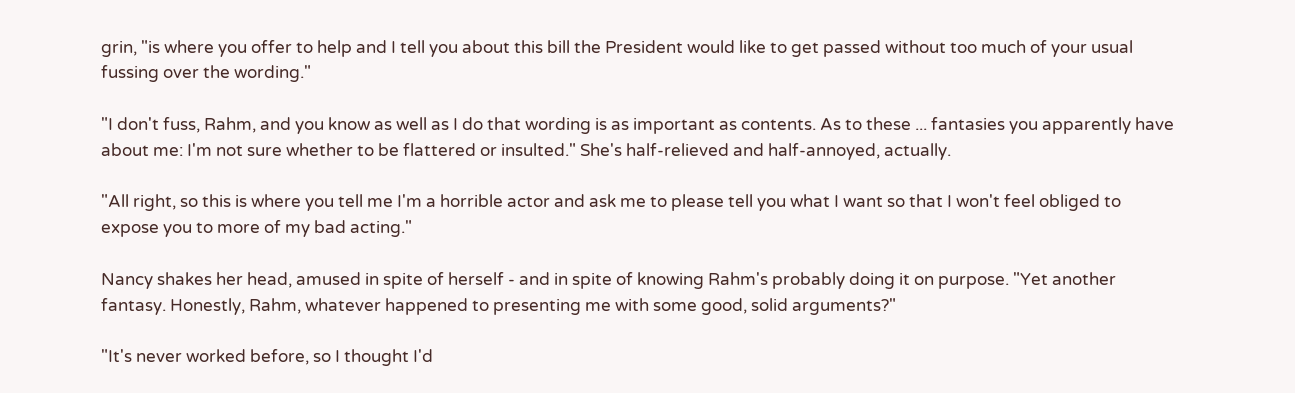grin, "is where you offer to help and I tell you about this bill the President would like to get passed without too much of your usual fussing over the wording."

"I don't fuss, Rahm, and you know as well as I do that wording is as important as contents. As to these ... fantasies you apparently have about me: I'm not sure whether to be flattered or insulted." She's half-relieved and half-annoyed, actually.

"All right, so this is where you tell me I'm a horrible actor and ask me to please tell you what I want so that I won't feel obliged to expose you to more of my bad acting."

Nancy shakes her head, amused in spite of herself - and in spite of knowing Rahm's probably doing it on purpose. "Yet another fantasy. Honestly, Rahm, whatever happened to presenting me with some good, solid arguments?"

"It's never worked before, so I thought I'd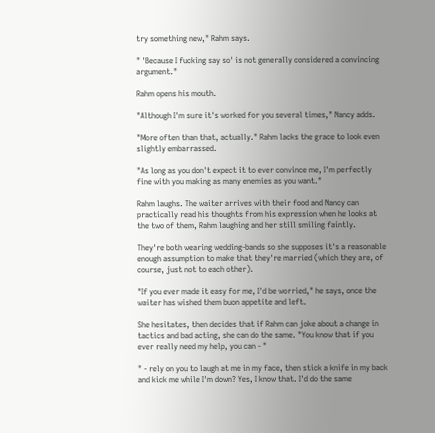try something new," Rahm says.

" 'Because I fucking say so' is not generally considered a convincing argument."

Rahm opens his mouth.

"Although I'm sure it's worked for you several times," Nancy adds.

"More often than that, actually." Rahm lacks the grace to look even slightly embarrassed.

"As long as you don't expect it to ever convince me, I'm perfectly fine with you making as many enemies as you want."

Rahm laughs. The waiter arrives with their food and Nancy can practically read his thoughts from his expression when he looks at the two of them, Rahm laughing and her still smiling faintly.

They're both wearing wedding-bands so she supposes it's a reasonable enough assumption to make that they're married (which they are, of course, just not to each other).

"If you ever made it easy for me, I'd be worried," he says, once the waiter has wished them buon appetite and left.

She hesitates, then decides that if Rahm can joke about a change in tactics and bad acting, she can do the same. "You know that if you ever really need my help, you can - "

" - rely on you to laugh at me in my face, then stick a knife in my back and kick me while I'm down? Yes, I know that. I'd do the same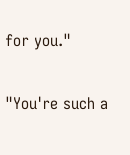for you."

"You're such a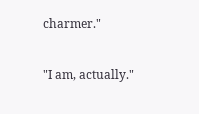charmer."

"I am, actually."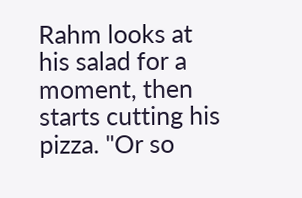Rahm looks at his salad for a moment, then starts cutting his pizza. "Or so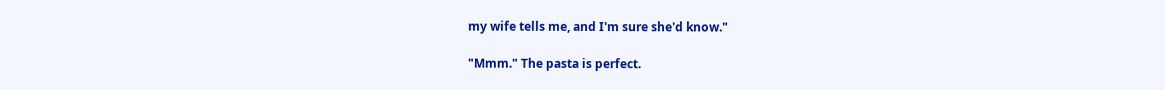my wife tells me, and I'm sure she'd know."

"Mmm." The pasta is perfect.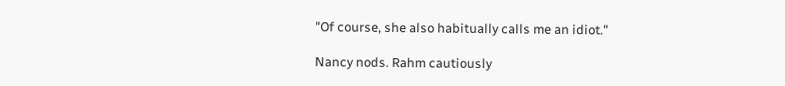"Of course, she also habitually calls me an idiot."

Nancy nods. Rahm cautiously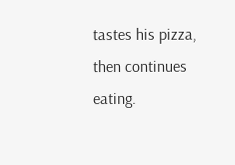tastes his pizza, then continues eating.